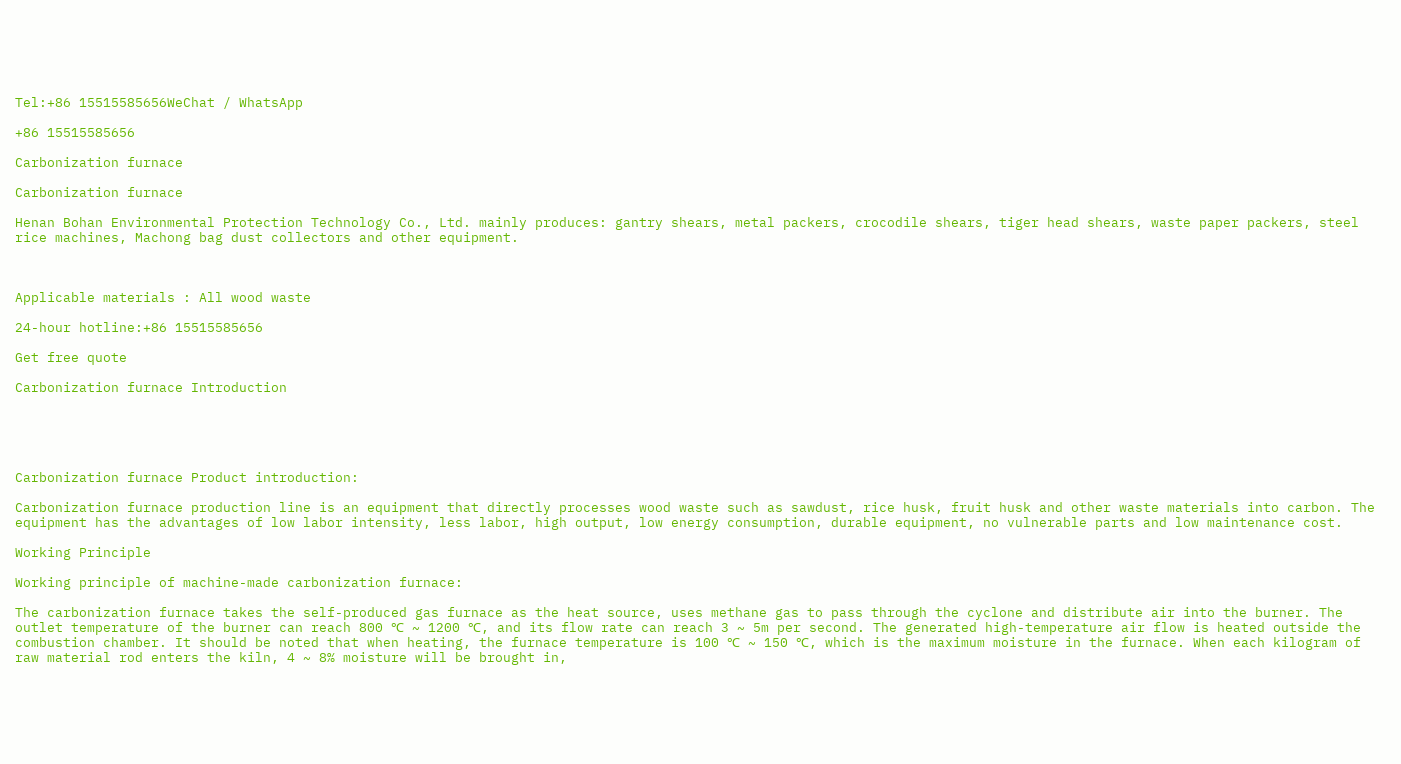Tel:+86 15515585656WeChat / WhatsApp

+86 15515585656

Carbonization furnace

Carbonization furnace

Henan Bohan Environmental Protection Technology Co., Ltd. mainly produces: gantry shears, metal packers, crocodile shears, tiger head shears, waste paper packers, steel rice machines, Machong bag dust collectors and other equipment.



Applicable materials : All wood waste

24-hour hotline:+86 15515585656

Get free quote

Carbonization furnace Introduction





Carbonization furnace Product introduction:

Carbonization furnace production line is an equipment that directly processes wood waste such as sawdust, rice husk, fruit husk and other waste materials into carbon. The equipment has the advantages of low labor intensity, less labor, high output, low energy consumption, durable equipment, no vulnerable parts and low maintenance cost.

Working Principle

Working principle of machine-made carbonization furnace:

The carbonization furnace takes the self-produced gas furnace as the heat source, uses methane gas to pass through the cyclone and distribute air into the burner. The outlet temperature of the burner can reach 800 ℃ ~ 1200 ℃, and its flow rate can reach 3 ~ 5m per second. The generated high-temperature air flow is heated outside the combustion chamber. It should be noted that when heating, the furnace temperature is 100 ℃ ~ 150 ℃, which is the maximum moisture in the furnace. When each kilogram of raw material rod enters the kiln, 4 ~ 8% moisture will be brought in,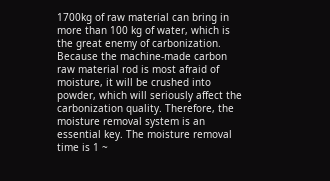1700kg of raw material can bring in more than 100 kg of water, which is the great enemy of carbonization. Because the machine-made carbon raw material rod is most afraid of moisture, it will be crushed into powder, which will seriously affect the carbonization quality. Therefore, the moisture removal system is an essential key. The moisture removal time is 1 ~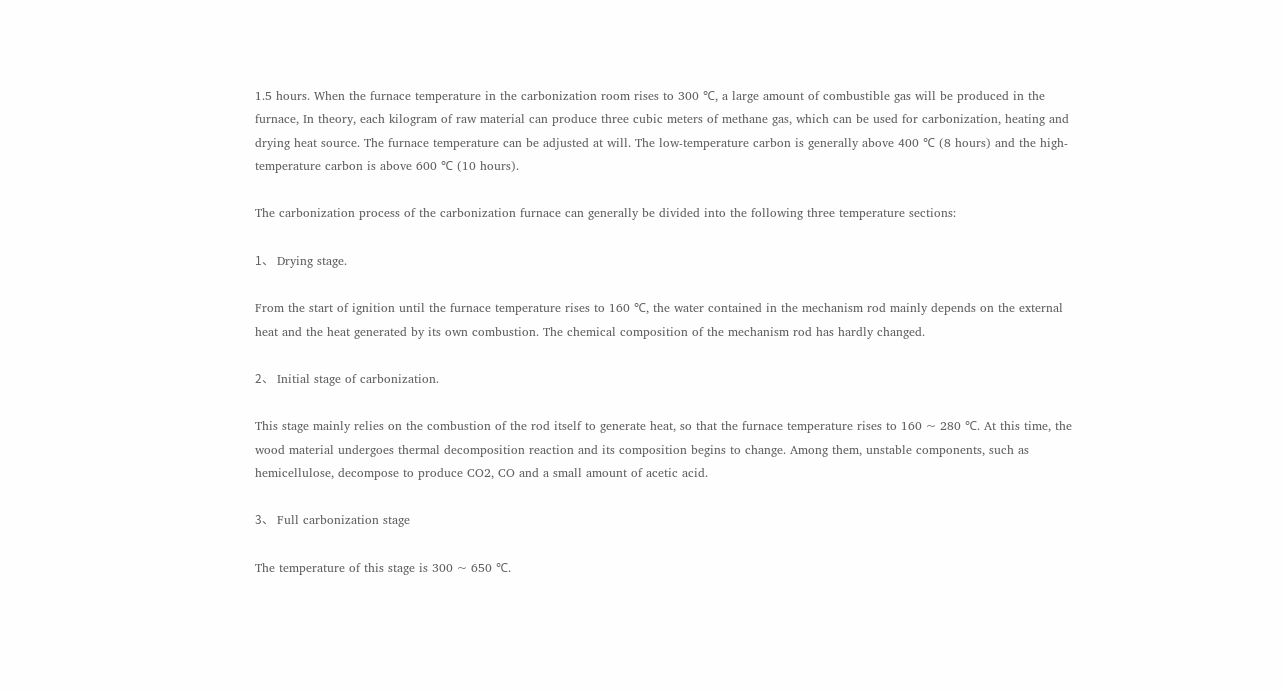1.5 hours. When the furnace temperature in the carbonization room rises to 300 ℃, a large amount of combustible gas will be produced in the furnace, In theory, each kilogram of raw material can produce three cubic meters of methane gas, which can be used for carbonization, heating and drying heat source. The furnace temperature can be adjusted at will. The low-temperature carbon is generally above 400 ℃ (8 hours) and the high-temperature carbon is above 600 ℃ (10 hours).

The carbonization process of the carbonization furnace can generally be divided into the following three temperature sections:

1、 Drying stage.

From the start of ignition until the furnace temperature rises to 160 ℃, the water contained in the mechanism rod mainly depends on the external heat and the heat generated by its own combustion. The chemical composition of the mechanism rod has hardly changed.

2、 Initial stage of carbonization.

This stage mainly relies on the combustion of the rod itself to generate heat, so that the furnace temperature rises to 160 ~ 280 ℃. At this time, the wood material undergoes thermal decomposition reaction and its composition begins to change. Among them, unstable components, such as hemicellulose, decompose to produce CO2, CO and a small amount of acetic acid.

3、 Full carbonization stage

The temperature of this stage is 300 ~ 650 ℃.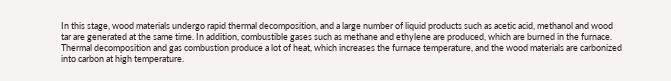In this stage, wood materials undergo rapid thermal decomposition, and a large number of liquid products such as acetic acid, methanol and wood tar are generated at the same time. In addition, combustible gases such as methane and ethylene are produced, which are burned in the furnace. Thermal decomposition and gas combustion produce a lot of heat, which increases the furnace temperature, and the wood materials are carbonized into carbon at high temperature.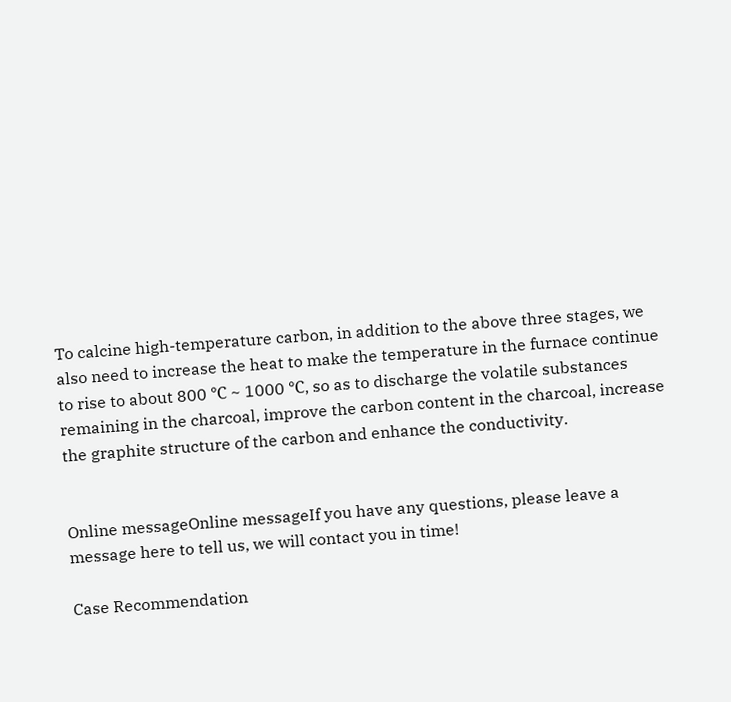To calcine high-temperature carbon, in addition to the above three stages, we also need to increase the heat to make the temperature in the furnace continue to rise to about 800 ℃ ~ 1000 ℃, so as to discharge the volatile substances remaining in the charcoal, improve the carbon content in the charcoal, increase the graphite structure of the carbon and enhance the conductivity.


Online messageOnline messageIf you have any questions, please leave a message here to tell us, we will contact you in time!

Case Recommendation